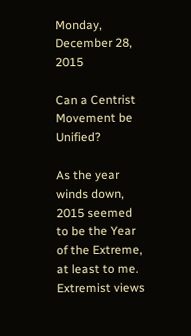Monday, December 28, 2015

Can a Centrist Movement be Unified?

As the year winds down, 2015 seemed to be the Year of the Extreme, at least to me.  Extremist views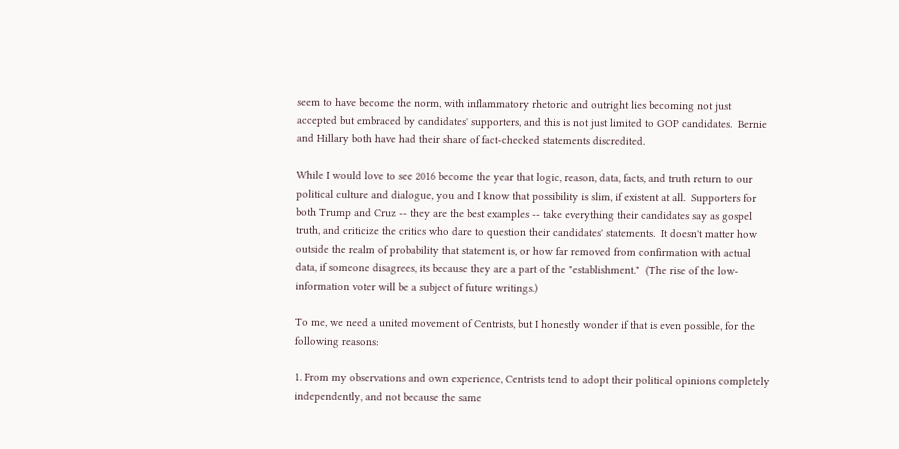seem to have become the norm, with inflammatory rhetoric and outright lies becoming not just accepted but embraced by candidates' supporters, and this is not just limited to GOP candidates.  Bernie and Hillary both have had their share of fact-checked statements discredited.

While I would love to see 2016 become the year that logic, reason, data, facts, and truth return to our political culture and dialogue, you and I know that possibility is slim, if existent at all.  Supporters for both Trump and Cruz -- they are the best examples -- take everything their candidates say as gospel truth, and criticize the critics who dare to question their candidates' statements.  It doesn't matter how outside the realm of probability that statement is, or how far removed from confirmation with actual data, if someone disagrees, its because they are a part of the "establishment."  (The rise of the low-information voter will be a subject of future writings.)

To me, we need a united movement of Centrists, but I honestly wonder if that is even possible, for the following reasons:

1. From my observations and own experience, Centrists tend to adopt their political opinions completely independently, and not because the same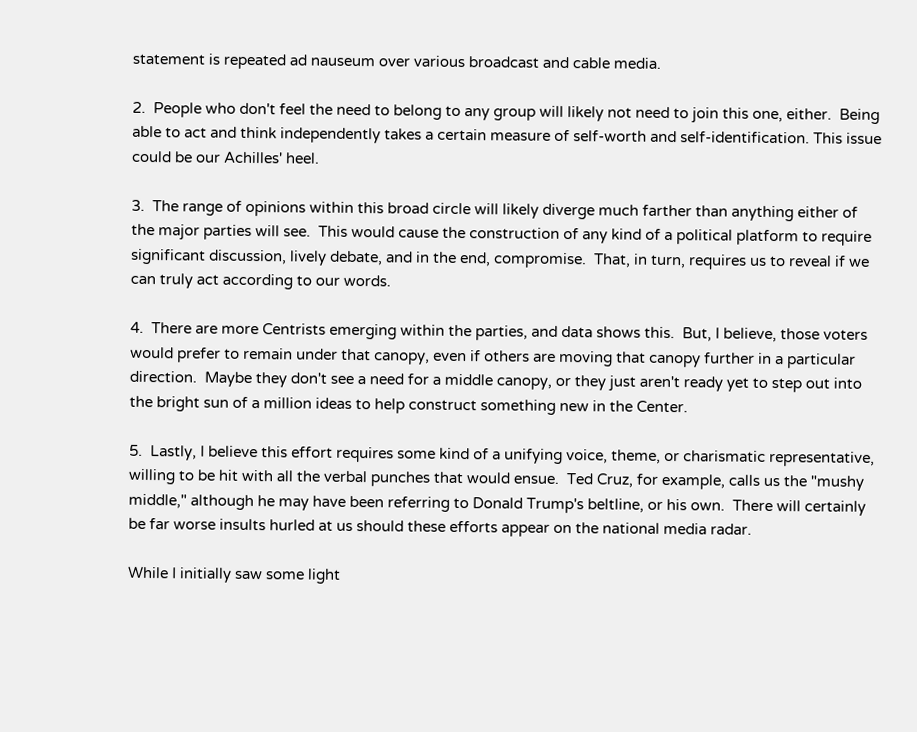statement is repeated ad nauseum over various broadcast and cable media.

2.  People who don't feel the need to belong to any group will likely not need to join this one, either.  Being able to act and think independently takes a certain measure of self-worth and self-identification. This issue could be our Achilles' heel.

3.  The range of opinions within this broad circle will likely diverge much farther than anything either of the major parties will see.  This would cause the construction of any kind of a political platform to require significant discussion, lively debate, and in the end, compromise.  That, in turn, requires us to reveal if we can truly act according to our words.

4.  There are more Centrists emerging within the parties, and data shows this.  But, I believe, those voters would prefer to remain under that canopy, even if others are moving that canopy further in a particular direction.  Maybe they don't see a need for a middle canopy, or they just aren't ready yet to step out into the bright sun of a million ideas to help construct something new in the Center.

5.  Lastly, I believe this effort requires some kind of a unifying voice, theme, or charismatic representative, willing to be hit with all the verbal punches that would ensue.  Ted Cruz, for example, calls us the "mushy middle," although he may have been referring to Donald Trump's beltline, or his own.  There will certainly be far worse insults hurled at us should these efforts appear on the national media radar.

While I initially saw some light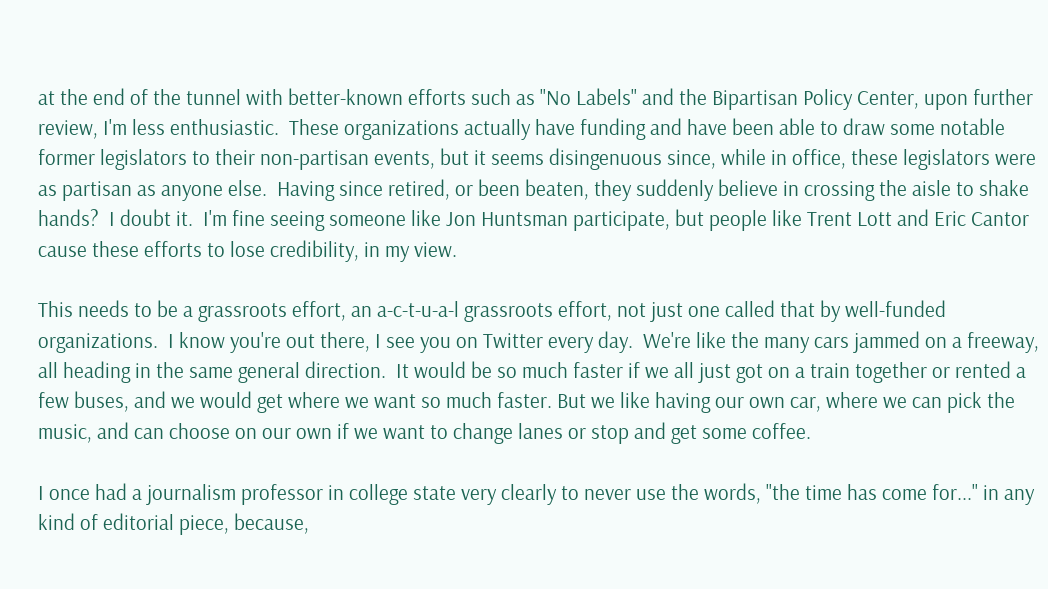at the end of the tunnel with better-known efforts such as "No Labels" and the Bipartisan Policy Center, upon further review, I'm less enthusiastic.  These organizations actually have funding and have been able to draw some notable former legislators to their non-partisan events, but it seems disingenuous since, while in office, these legislators were as partisan as anyone else.  Having since retired, or been beaten, they suddenly believe in crossing the aisle to shake hands?  I doubt it.  I'm fine seeing someone like Jon Huntsman participate, but people like Trent Lott and Eric Cantor cause these efforts to lose credibility, in my view.

This needs to be a grassroots effort, an a-c-t-u-a-l grassroots effort, not just one called that by well-funded organizations.  I know you're out there, I see you on Twitter every day.  We're like the many cars jammed on a freeway, all heading in the same general direction.  It would be so much faster if we all just got on a train together or rented a few buses, and we would get where we want so much faster. But we like having our own car, where we can pick the music, and can choose on our own if we want to change lanes or stop and get some coffee.

I once had a journalism professor in college state very clearly to never use the words, "the time has come for..." in any kind of editorial piece, because,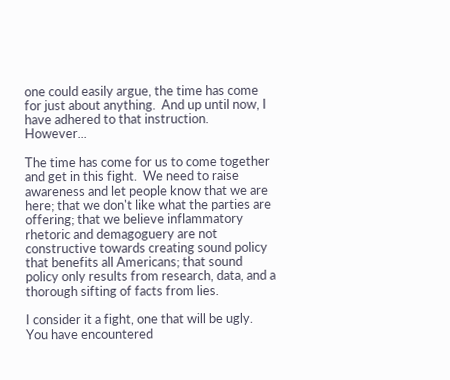one could easily argue, the time has come for just about anything.  And up until now, I have adhered to that instruction.  However...

The time has come for us to come together and get in this fight.  We need to raise awareness and let people know that we are here; that we don't like what the parties are offering; that we believe inflammatory rhetoric and demagoguery are not constructive towards creating sound policy that benefits all Americans; that sound policy only results from research, data, and a thorough sifting of facts from lies.

I consider it a fight, one that will be ugly.  You have encountered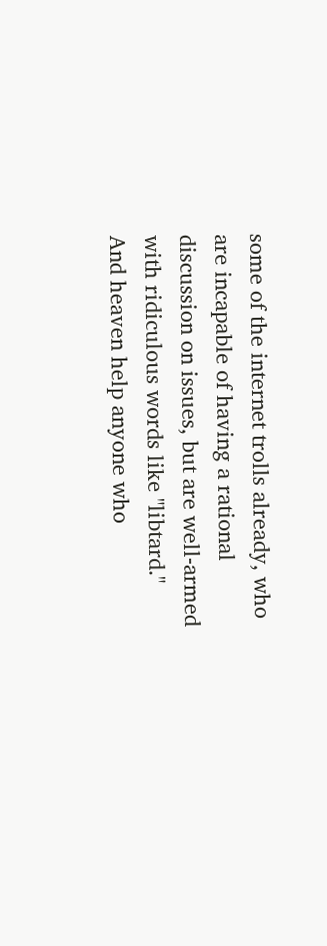some of the internet trolls already, who are incapable of having a rational discussion on issues, but are well-armed with ridiculous words like "libtard."  And heaven help anyone who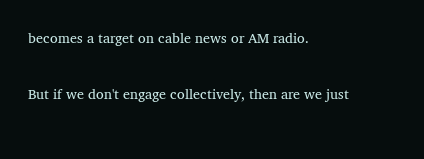becomes a target on cable news or AM radio.

But if we don't engage collectively, then are we just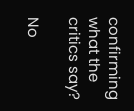confirming what the critics say?

No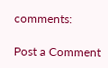comments:

Post a Comment